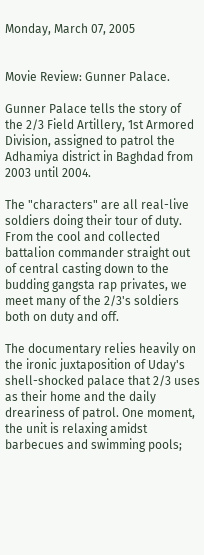Monday, March 07, 2005


Movie Review: Gunner Palace.

Gunner Palace tells the story of the 2/3 Field Artillery, 1st Armored Division, assigned to patrol the Adhamiya district in Baghdad from 2003 until 2004.

The "characters" are all real-live soldiers doing their tour of duty. From the cool and collected battalion commander straight out of central casting down to the budding gangsta rap privates, we meet many of the 2/3's soldiers both on duty and off.

The documentary relies heavily on the ironic juxtaposition of Uday's shell-shocked palace that 2/3 uses as their home and the daily dreariness of patrol. One moment, the unit is relaxing amidst barbecues and swimming pools;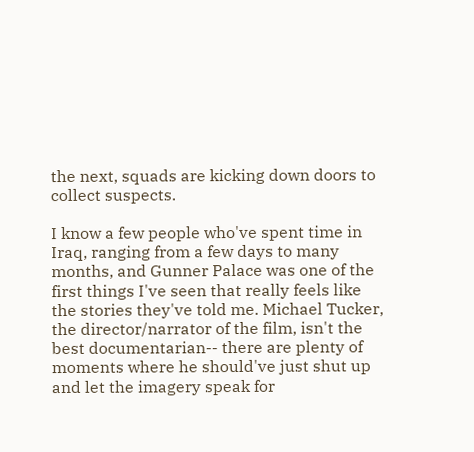the next, squads are kicking down doors to collect suspects.

I know a few people who've spent time in Iraq, ranging from a few days to many months, and Gunner Palace was one of the first things I've seen that really feels like the stories they've told me. Michael Tucker, the director/narrator of the film, isn't the best documentarian-- there are plenty of moments where he should've just shut up and let the imagery speak for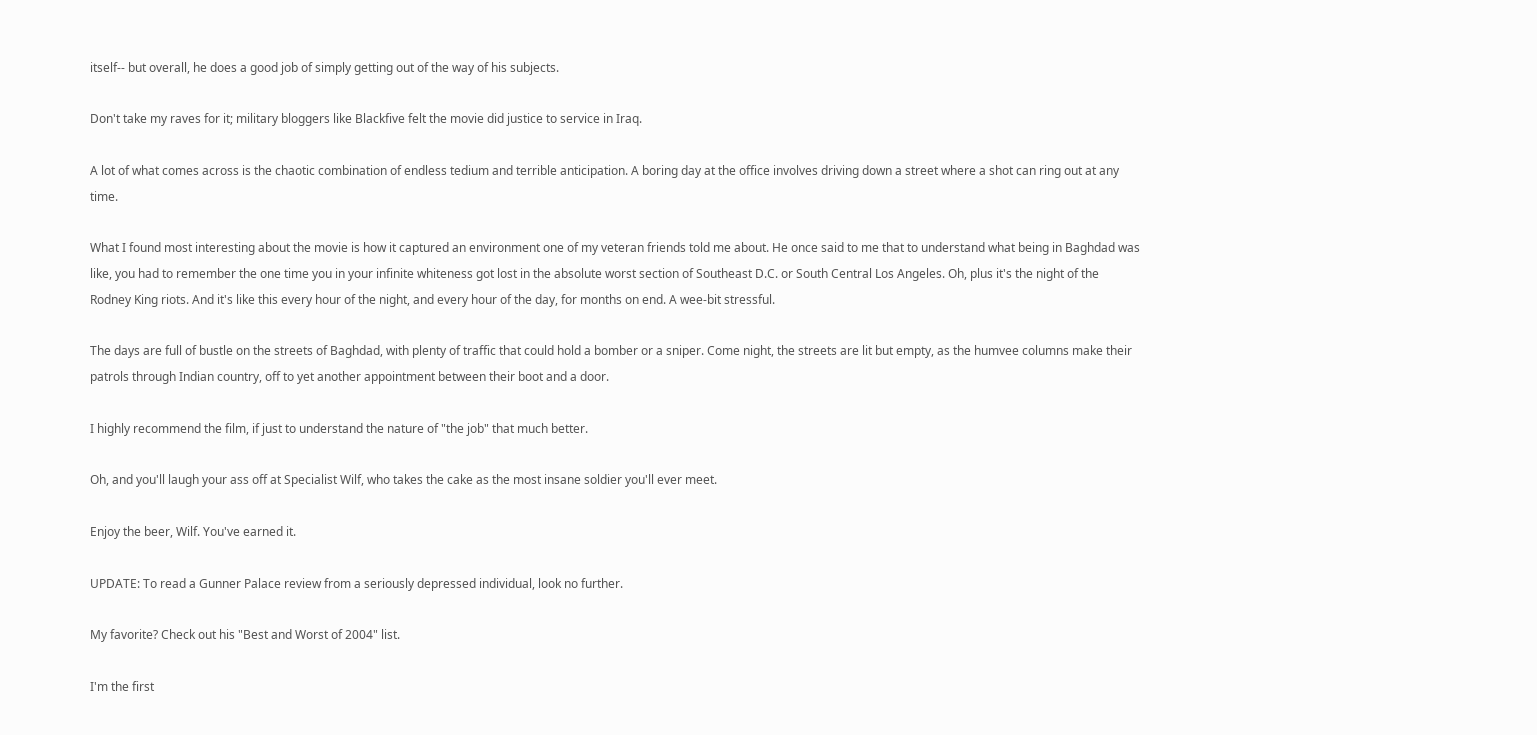itself-- but overall, he does a good job of simply getting out of the way of his subjects.

Don't take my raves for it; military bloggers like Blackfive felt the movie did justice to service in Iraq.

A lot of what comes across is the chaotic combination of endless tedium and terrible anticipation. A boring day at the office involves driving down a street where a shot can ring out at any time.

What I found most interesting about the movie is how it captured an environment one of my veteran friends told me about. He once said to me that to understand what being in Baghdad was like, you had to remember the one time you in your infinite whiteness got lost in the absolute worst section of Southeast D.C. or South Central Los Angeles. Oh, plus it's the night of the Rodney King riots. And it's like this every hour of the night, and every hour of the day, for months on end. A wee-bit stressful.

The days are full of bustle on the streets of Baghdad, with plenty of traffic that could hold a bomber or a sniper. Come night, the streets are lit but empty, as the humvee columns make their patrols through Indian country, off to yet another appointment between their boot and a door.

I highly recommend the film, if just to understand the nature of "the job" that much better.

Oh, and you'll laugh your ass off at Specialist Wilf, who takes the cake as the most insane soldier you'll ever meet.

Enjoy the beer, Wilf. You've earned it.

UPDATE: To read a Gunner Palace review from a seriously depressed individual, look no further.

My favorite? Check out his "Best and Worst of 2004" list.

I'm the first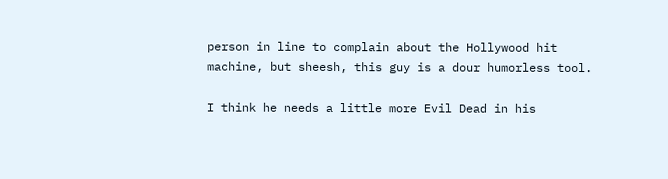person in line to complain about the Hollywood hit machine, but sheesh, this guy is a dour humorless tool.

I think he needs a little more Evil Dead in his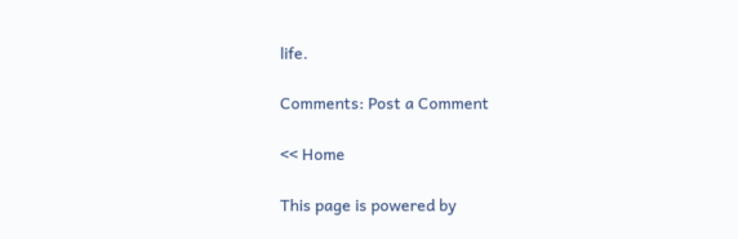life.

Comments: Post a Comment

<< Home

This page is powered by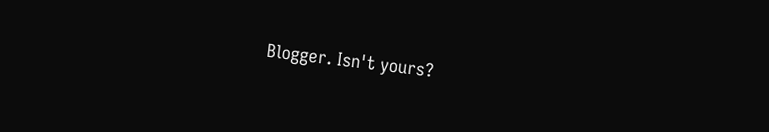Blogger. Isn't yours?